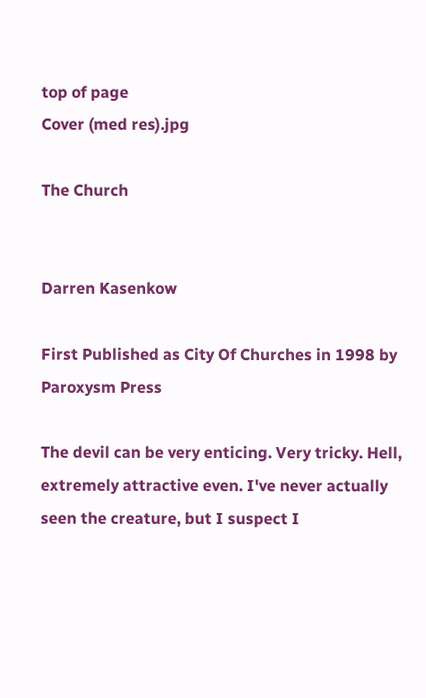top of page
Cover (med res).jpg

The Church


Darren Kasenkow

First Published as City Of Churches in 1998 by Paroxysm Press

The devil can be very enticing. Very tricky. Hell, extremely attractive even. I've never actually seen the creature, but I suspect I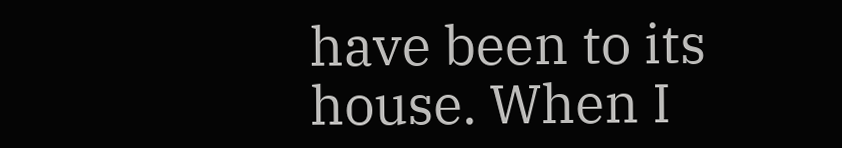have been to its house. When I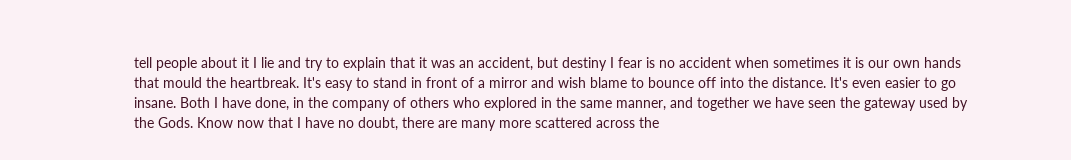tell people about it I lie and try to explain that it was an accident, but destiny I fear is no accident when sometimes it is our own hands that mould the heartbreak. It's easy to stand in front of a mirror and wish blame to bounce off into the distance. It's even easier to go insane. Both I have done, in the company of others who explored in the same manner, and together we have seen the gateway used by the Gods. Know now that I have no doubt, there are many more scattered across the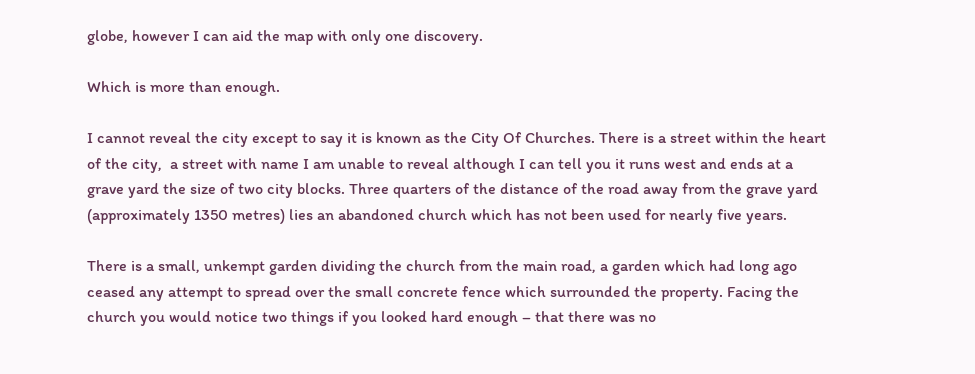globe, however I can aid the map with only one discovery.

Which is more than enough.

I cannot reveal the city except to say it is known as the City Of Churches. There is a street within the heart of the city,  a street with name I am unable to reveal although I can tell you it runs west and ends at a grave yard the size of two city blocks. Three quarters of the distance of the road away from the grave yard (approximately 1350 metres) lies an abandoned church which has not been used for nearly five years.

There is a small, unkempt garden dividing the church from the main road, a garden which had long ago ceased any attempt to spread over the small concrete fence which surrounded the property. Facing the church you would notice two things if you looked hard enough – that there was no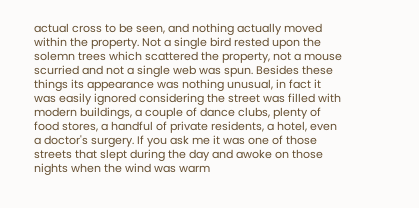actual cross to be seen, and nothing actually moved within the property. Not a single bird rested upon the solemn trees which scattered the property, not a mouse scurried and not a single web was spun. Besides these things its appearance was nothing unusual, in fact it was easily ignored considering the street was filled with modern buildings, a couple of dance clubs, plenty of food stores, a handful of private residents, a hotel, even a doctor's surgery. If you ask me it was one of those streets that slept during the day and awoke on those nights when the wind was warm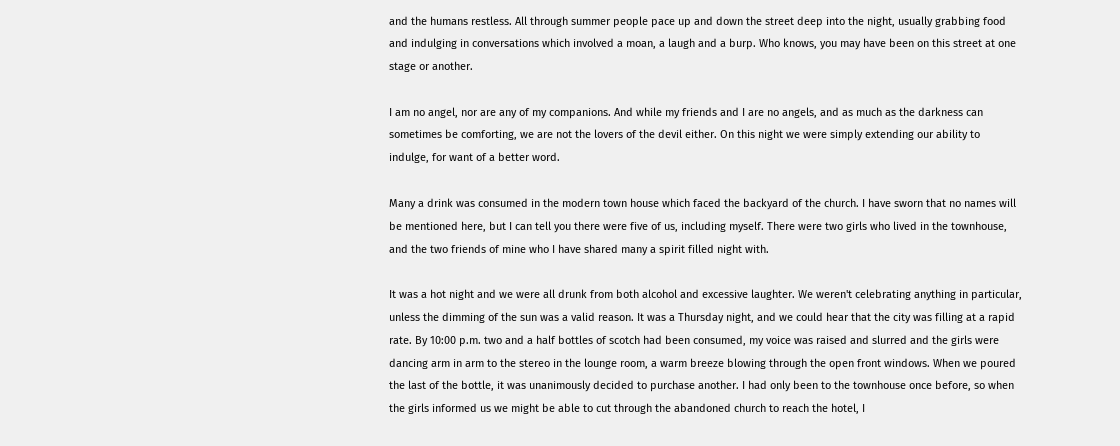and the humans restless. All through summer people pace up and down the street deep into the night, usually grabbing food and indulging in conversations which involved a moan, a laugh and a burp. Who knows, you may have been on this street at one stage or another.

I am no angel, nor are any of my companions. And while my friends and I are no angels, and as much as the darkness can sometimes be comforting, we are not the lovers of the devil either. On this night we were simply extending our ability to indulge, for want of a better word.

Many a drink was consumed in the modern town house which faced the backyard of the church. I have sworn that no names will be mentioned here, but I can tell you there were five of us, including myself. There were two girls who lived in the townhouse, and the two friends of mine who I have shared many a spirit filled night with.

It was a hot night and we were all drunk from both alcohol and excessive laughter. We weren't celebrating anything in particular, unless the dimming of the sun was a valid reason. It was a Thursday night, and we could hear that the city was filling at a rapid rate. By 10:00 p.m. two and a half bottles of scotch had been consumed, my voice was raised and slurred and the girls were dancing arm in arm to the stereo in the lounge room, a warm breeze blowing through the open front windows. When we poured the last of the bottle, it was unanimously decided to purchase another. I had only been to the townhouse once before, so when the girls informed us we might be able to cut through the abandoned church to reach the hotel, I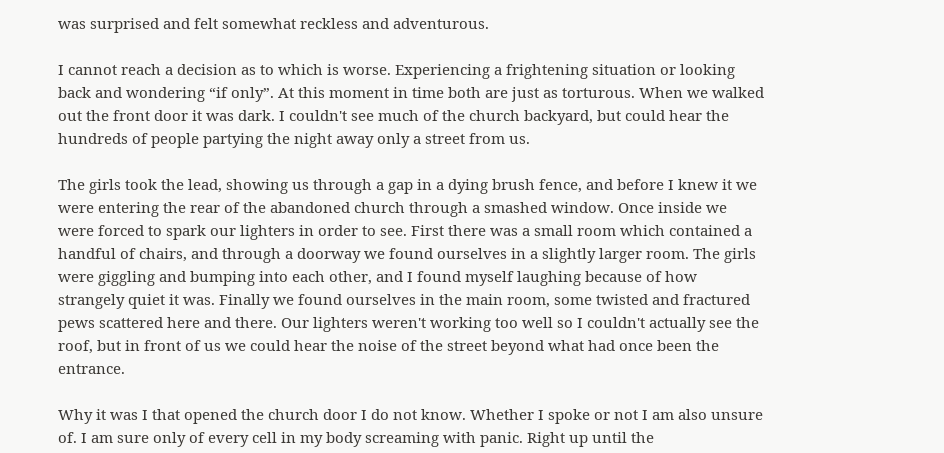was surprised and felt somewhat reckless and adventurous.

I cannot reach a decision as to which is worse. Experiencing a frightening situation or looking back and wondering “if only”. At this moment in time both are just as torturous. When we walked out the front door it was dark. I couldn't see much of the church backyard, but could hear the hundreds of people partying the night away only a street from us.

The girls took the lead, showing us through a gap in a dying brush fence, and before I knew it we were entering the rear of the abandoned church through a smashed window. Once inside we were forced to spark our lighters in order to see. First there was a small room which contained a handful of chairs, and through a doorway we found ourselves in a slightly larger room. The girls were giggling and bumping into each other, and I found myself laughing because of how strangely quiet it was. Finally we found ourselves in the main room, some twisted and fractured pews scattered here and there. Our lighters weren't working too well so I couldn't actually see the roof, but in front of us we could hear the noise of the street beyond what had once been the entrance.

Why it was I that opened the church door I do not know. Whether I spoke or not I am also unsure of. I am sure only of every cell in my body screaming with panic. Right up until the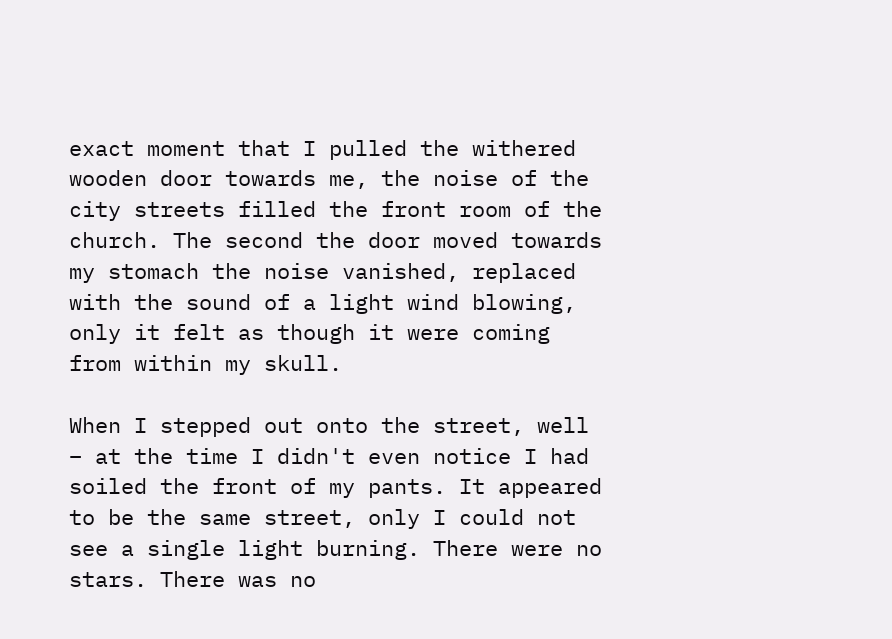exact moment that I pulled the withered wooden door towards me, the noise of the city streets filled the front room of the church. The second the door moved towards my stomach the noise vanished, replaced with the sound of a light wind blowing, only it felt as though it were coming from within my skull.

When I stepped out onto the street, well – at the time I didn't even notice I had soiled the front of my pants. It appeared to be the same street, only I could not see a single light burning. There were no stars. There was no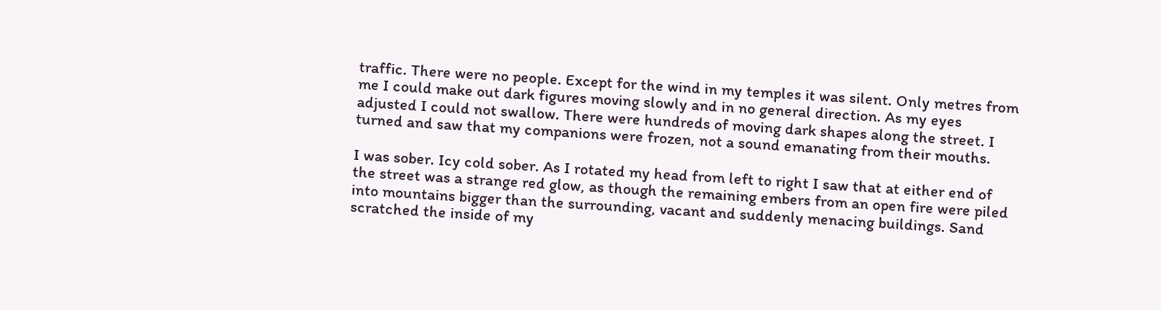traffic. There were no people. Except for the wind in my temples it was silent. Only metres from me I could make out dark figures moving slowly and in no general direction. As my eyes adjusted I could not swallow. There were hundreds of moving dark shapes along the street. I turned and saw that my companions were frozen, not a sound emanating from their mouths.

I was sober. Icy cold sober. As I rotated my head from left to right I saw that at either end of the street was a strange red glow, as though the remaining embers from an open fire were piled into mountains bigger than the surrounding, vacant and suddenly menacing buildings. Sand scratched the inside of my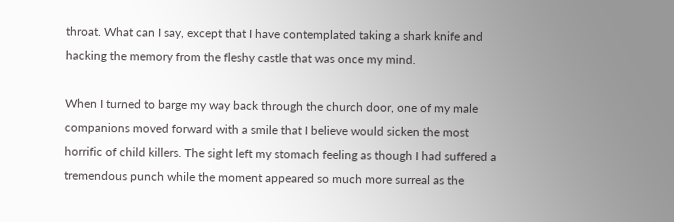throat. What can I say, except that I have contemplated taking a shark knife and hacking the memory from the fleshy castle that was once my mind.

When I turned to barge my way back through the church door, one of my male companions moved forward with a smile that I believe would sicken the most horrific of child killers. The sight left my stomach feeling as though I had suffered a tremendous punch while the moment appeared so much more surreal as the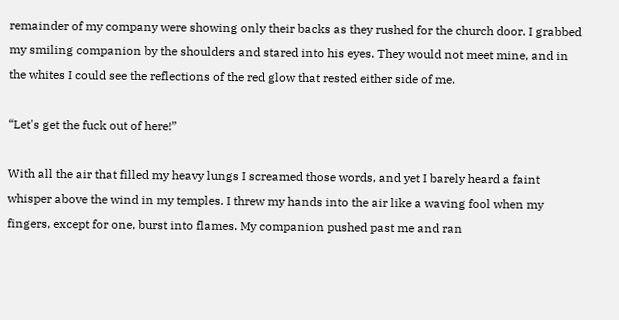remainder of my company were showing only their backs as they rushed for the church door. I grabbed my smiling companion by the shoulders and stared into his eyes. They would not meet mine, and in the whites I could see the reflections of the red glow that rested either side of me.

“Let's get the fuck out of here!”

With all the air that filled my heavy lungs I screamed those words, and yet I barely heard a faint whisper above the wind in my temples. I threw my hands into the air like a waving fool when my fingers, except for one, burst into flames. My companion pushed past me and ran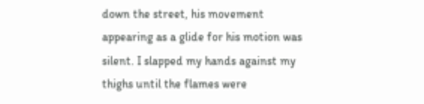down the street, his movement appearing as a glide for his motion was silent. I slapped my hands against my thighs until the flames were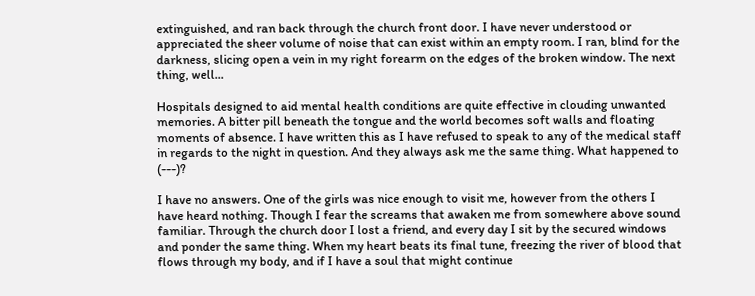extinguished, and ran back through the church front door. I have never understood or appreciated the sheer volume of noise that can exist within an empty room. I ran, blind for the darkness, slicing open a vein in my right forearm on the edges of the broken window. The next thing, well...

Hospitals designed to aid mental health conditions are quite effective in clouding unwanted memories. A bitter pill beneath the tongue and the world becomes soft walls and floating moments of absence. I have written this as I have refused to speak to any of the medical staff in regards to the night in question. And they always ask me the same thing. What happened to (---)?

I have no answers. One of the girls was nice enough to visit me, however from the others I have heard nothing. Though I fear the screams that awaken me from somewhere above sound familiar. Through the church door I lost a friend, and every day I sit by the secured windows and ponder the same thing. When my heart beats its final tune, freezing the river of blood that flows through my body, and if I have a soul that might continue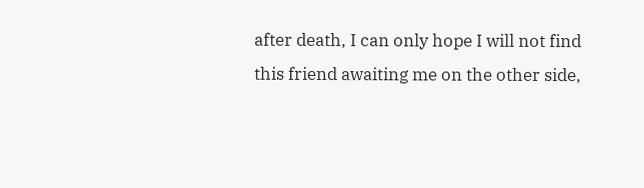after death, I can only hope I will not find this friend awaiting me on the other side,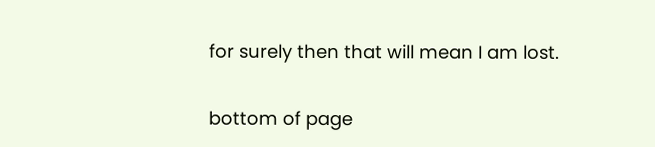for surely then that will mean I am lost.

bottom of page